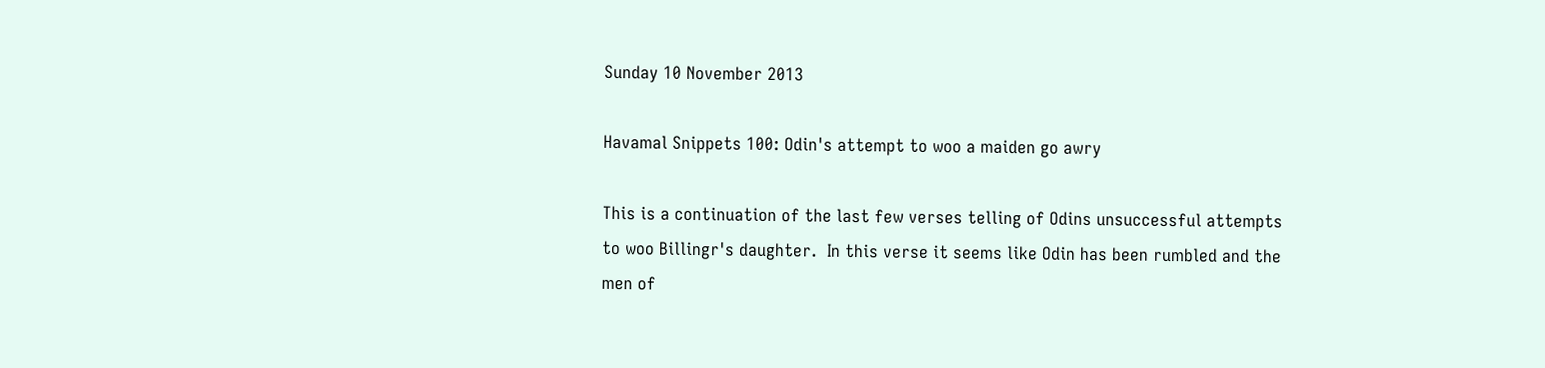Sunday 10 November 2013

Havamal Snippets 100: Odin's attempt to woo a maiden go awry

This is a continuation of the last few verses telling of Odins unsuccessful attempts to woo Billingr's daughter.  In this verse it seems like Odin has been rumbled and the men of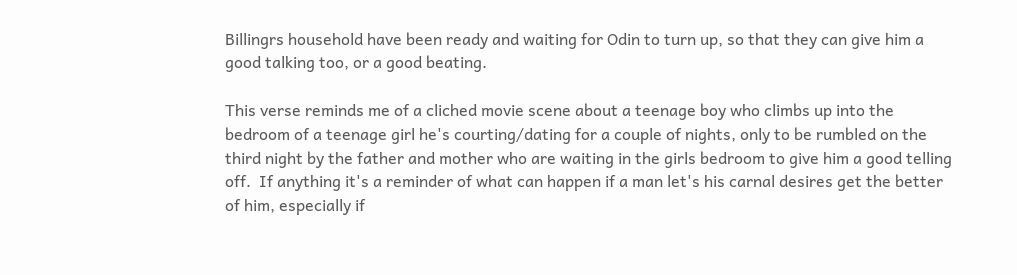Billingrs household have been ready and waiting for Odin to turn up, so that they can give him a good talking too, or a good beating.

This verse reminds me of a cliched movie scene about a teenage boy who climbs up into the bedroom of a teenage girl he's courting/dating for a couple of nights, only to be rumbled on the third night by the father and mother who are waiting in the girls bedroom to give him a good telling off.  If anything it's a reminder of what can happen if a man let's his carnal desires get the better of him, especially if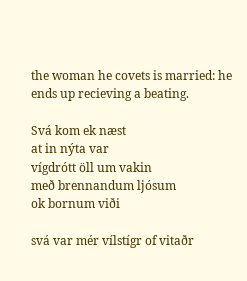the woman he covets is married: he ends up recieving a beating.

Svá kom ek næst
at in nýta var
vígdrótt öll um vakin
með brennandum ljósum
ok bornum viði

svá var mér vílstígr of vitaðr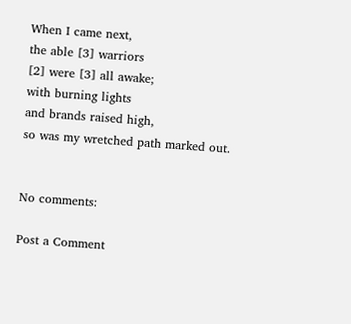When I came next,
the able [3] warriors
[2] were [3] all awake;
with burning lights
and brands raised high,
so was my wretched path marked out.


No comments:

Post a Comment